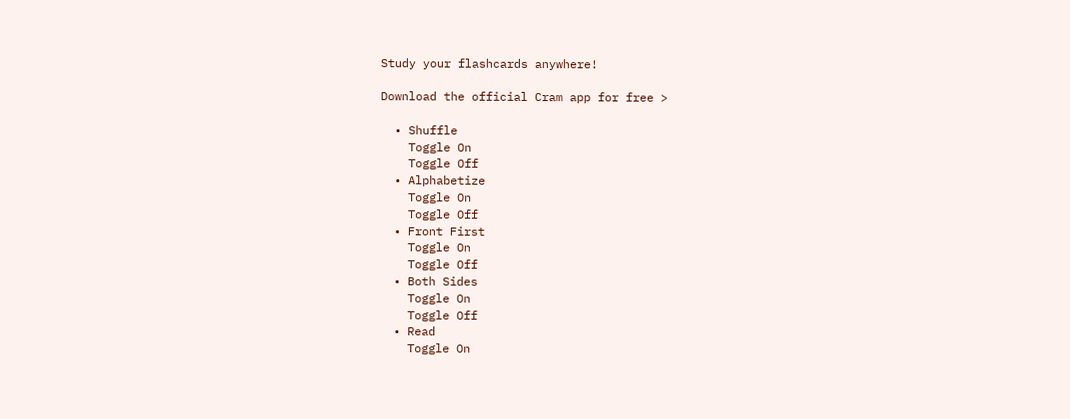Study your flashcards anywhere!

Download the official Cram app for free >

  • Shuffle
    Toggle On
    Toggle Off
  • Alphabetize
    Toggle On
    Toggle Off
  • Front First
    Toggle On
    Toggle Off
  • Both Sides
    Toggle On
    Toggle Off
  • Read
    Toggle On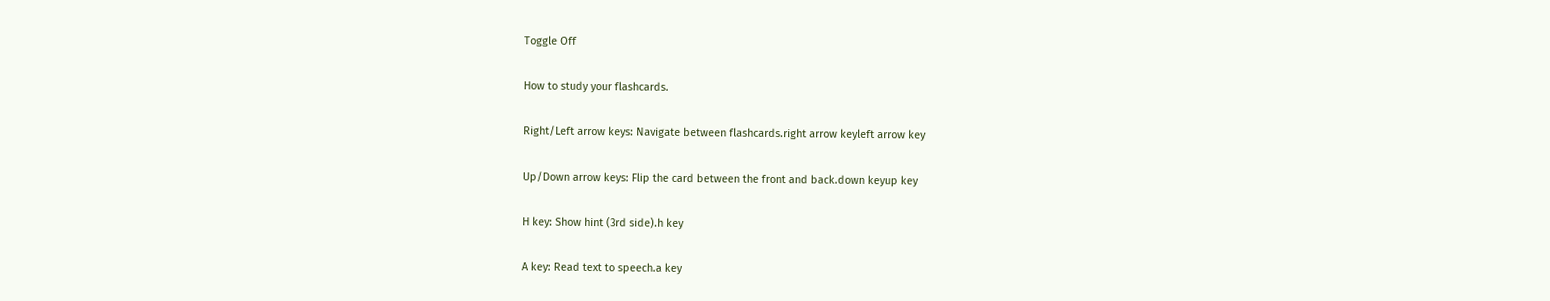Toggle Off

How to study your flashcards.

Right/Left arrow keys: Navigate between flashcards.right arrow keyleft arrow key

Up/Down arrow keys: Flip the card between the front and back.down keyup key

H key: Show hint (3rd side).h key

A key: Read text to speech.a key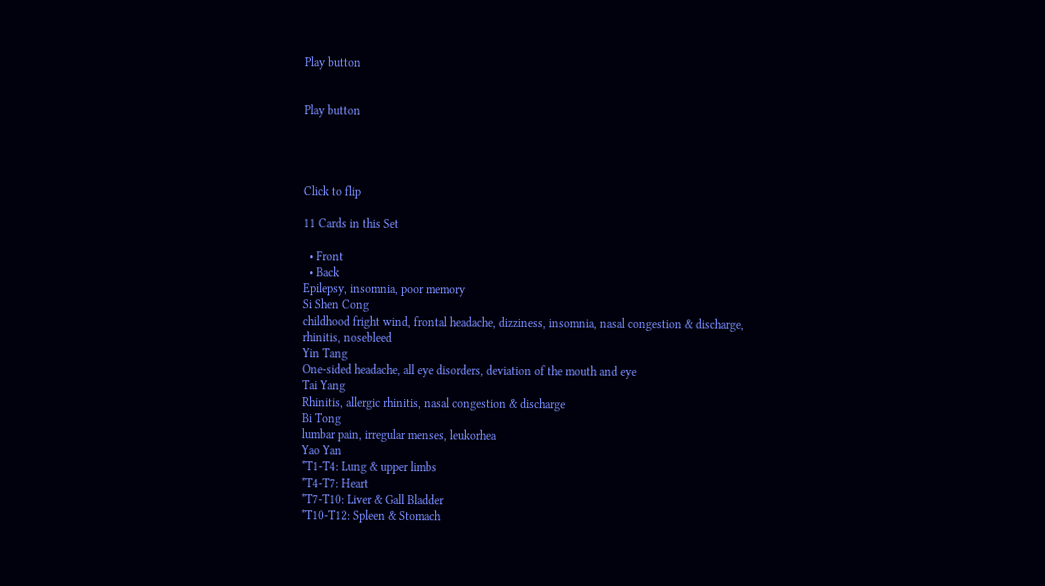Play button


Play button




Click to flip

11 Cards in this Set

  • Front
  • Back
Epilepsy, insomnia, poor memory
Si Shen Cong
childhood fright wind, frontal headache, dizziness, insomnia, nasal congestion & discharge, rhinitis, nosebleed
Yin Tang
One-sided headache, all eye disorders, deviation of the mouth and eye
Tai Yang
Rhinitis, allergic rhinitis, nasal congestion & discharge
Bi Tong
lumbar pain, irregular menses, leukorhea
Yao Yan
*T1-T4: Lung & upper limbs
*T4-T7: Heart
*T7-T10: Liver & Gall Bladder
*T10-T12: Spleen & Stomach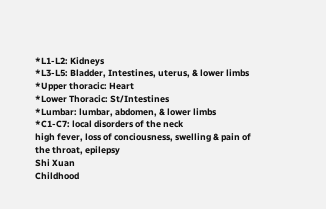*L1-L2: Kidneys
*L3-L5: Bladder, Intestines, uterus, & lower limbs
*Upper thoracic: Heart
*Lower Thoracic: St/Intestines
*Lumbar: lumbar, abdomen, & lower limbs
*C1-C7: local disorders of the neck
high fever, loss of conciousness, swelling & pain of the throat, epilepsy
Shi Xuan
Childhood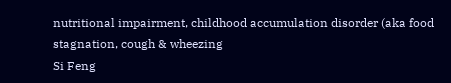nutritional impairment, childhood accumulation disorder (aka food stagnation, cough & wheezing
Si Feng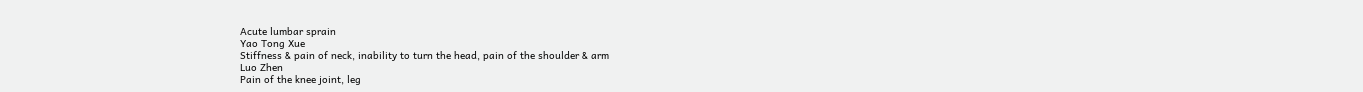Acute lumbar sprain
Yao Tong Xue
Stiffness & pain of neck, inability to turn the head, pain of the shoulder & arm
Luo Zhen
Pain of the knee joint, leg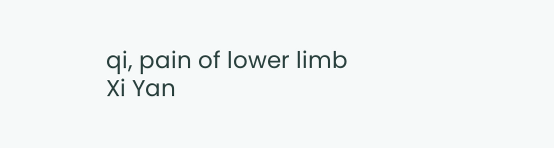qi, pain of lower limb
Xi Yan